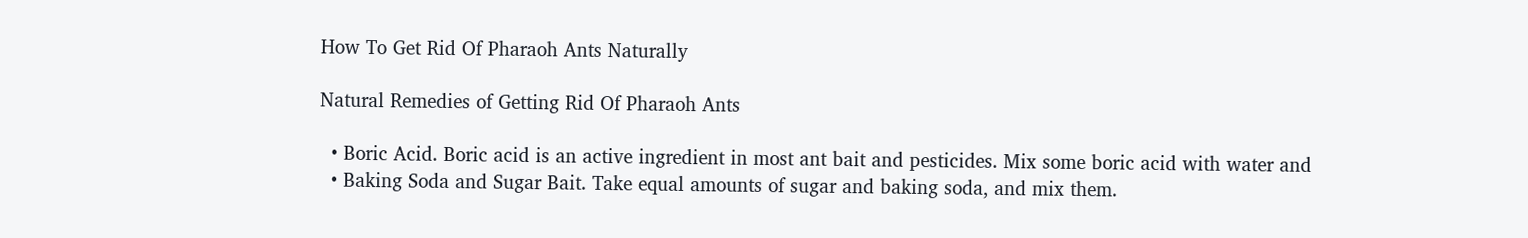How To Get Rid Of Pharaoh Ants Naturally

Natural Remedies of Getting Rid Of Pharaoh Ants

  • Boric Acid. Boric acid is an active ingredient in most ant bait and pesticides. Mix some boric acid with water and
  • Baking Soda and Sugar Bait. Take equal amounts of sugar and baking soda, and mix them.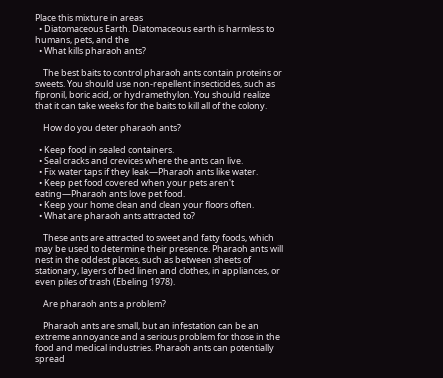Place this mixture in areas
  • Diatomaceous Earth. Diatomaceous earth is harmless to humans, pets, and the
  • What kills pharaoh ants?

    The best baits to control pharaoh ants contain proteins or sweets. You should use non-repellent insecticides, such as fipronil, boric acid, or hydramethylon. You should realize that it can take weeks for the baits to kill all of the colony.

    How do you deter pharaoh ants?

  • Keep food in sealed containers.
  • Seal cracks and crevices where the ants can live.
  • Fix water taps if they leak—Pharaoh ants like water.
  • Keep pet food covered when your pets aren't eating—Pharaoh ants love pet food.
  • Keep your home clean and clean your floors often.
  • What are pharaoh ants attracted to?

    These ants are attracted to sweet and fatty foods, which may be used to determine their presence. Pharaoh ants will nest in the oddest places, such as between sheets of stationary, layers of bed linen and clothes, in appliances, or even piles of trash (Ebeling 1978).

    Are pharaoh ants a problem?

    Pharaoh ants are small, but an infestation can be an extreme annoyance and a serious problem for those in the food and medical industries. Pharaoh ants can potentially spread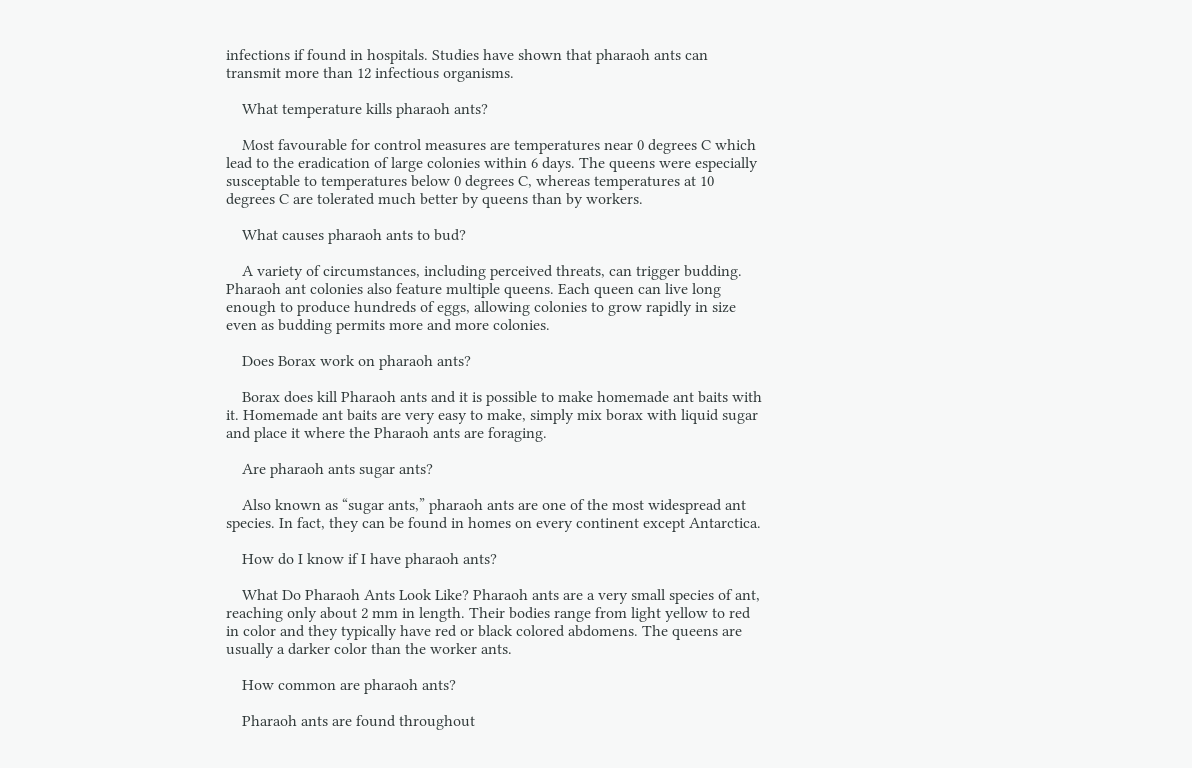infections if found in hospitals. Studies have shown that pharaoh ants can transmit more than 12 infectious organisms.

    What temperature kills pharaoh ants?

    Most favourable for control measures are temperatures near 0 degrees C which lead to the eradication of large colonies within 6 days. The queens were especially susceptable to temperatures below 0 degrees C, whereas temperatures at 10 degrees C are tolerated much better by queens than by workers.

    What causes pharaoh ants to bud?

    A variety of circumstances, including perceived threats, can trigger budding. Pharaoh ant colonies also feature multiple queens. Each queen can live long enough to produce hundreds of eggs, allowing colonies to grow rapidly in size even as budding permits more and more colonies.

    Does Borax work on pharaoh ants?

    Borax does kill Pharaoh ants and it is possible to make homemade ant baits with it. Homemade ant baits are very easy to make, simply mix borax with liquid sugar and place it where the Pharaoh ants are foraging.

    Are pharaoh ants sugar ants?

    Also known as “sugar ants,” pharaoh ants are one of the most widespread ant species. In fact, they can be found in homes on every continent except Antarctica.

    How do I know if I have pharaoh ants?

    What Do Pharaoh Ants Look Like? Pharaoh ants are a very small species of ant, reaching only about 2 mm in length. Their bodies range from light yellow to red in color and they typically have red or black colored abdomens. The queens are usually a darker color than the worker ants.

    How common are pharaoh ants?

    Pharaoh ants are found throughout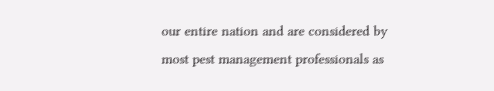our entire nation and are considered by most pest management professionals as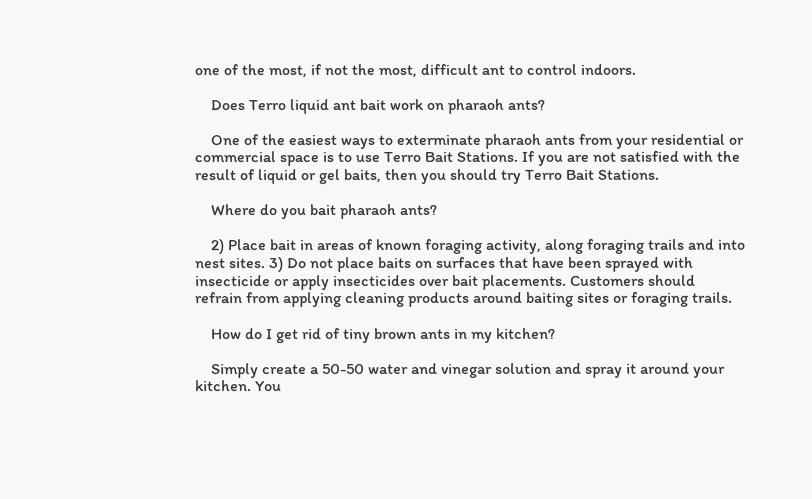one of the most, if not the most, difficult ant to control indoors.

    Does Terro liquid ant bait work on pharaoh ants?

    One of the easiest ways to exterminate pharaoh ants from your residential or commercial space is to use Terro Bait Stations. If you are not satisfied with the result of liquid or gel baits, then you should try Terro Bait Stations.

    Where do you bait pharaoh ants?

    2) Place bait in areas of known foraging activity, along foraging trails and into nest sites. 3) Do not place baits on surfaces that have been sprayed with insecticide or apply insecticides over bait placements. Customers should refrain from applying cleaning products around baiting sites or foraging trails.

    How do I get rid of tiny brown ants in my kitchen?

    Simply create a 50-50 water and vinegar solution and spray it around your kitchen. You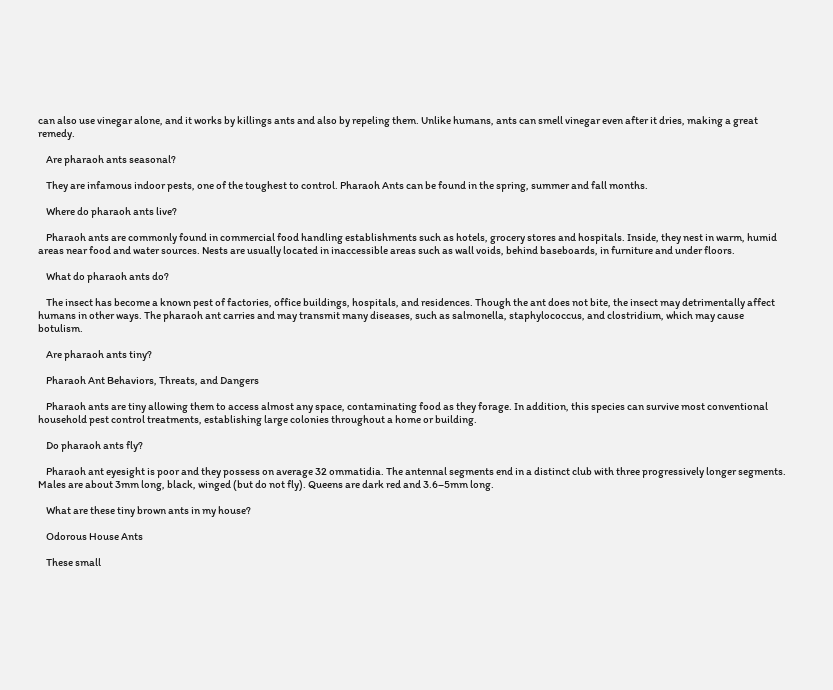can also use vinegar alone, and it works by killings ants and also by repeling them. Unlike humans, ants can smell vinegar even after it dries, making a great remedy.

    Are pharaoh ants seasonal?

    They are infamous indoor pests, one of the toughest to control. Pharaoh Ants can be found in the spring, summer and fall months.

    Where do pharaoh ants live?

    Pharaoh ants are commonly found in commercial food handling establishments such as hotels, grocery stores and hospitals. Inside, they nest in warm, humid areas near food and water sources. Nests are usually located in inaccessible areas such as wall voids, behind baseboards, in furniture and under floors.

    What do pharaoh ants do?

    The insect has become a known pest of factories, office buildings, hospitals, and residences. Though the ant does not bite, the insect may detrimentally affect humans in other ways. The pharaoh ant carries and may transmit many diseases, such as salmonella, staphylococcus, and clostridium, which may cause botulism.

    Are pharaoh ants tiny?

    Pharaoh Ant Behaviors, Threats, and Dangers

    Pharaoh ants are tiny allowing them to access almost any space, contaminating food as they forage. In addition, this species can survive most conventional household pest control treatments, establishing large colonies throughout a home or building.

    Do pharaoh ants fly?

    Pharaoh ant eyesight is poor and they possess on average 32 ommatidia. The antennal segments end in a distinct club with three progressively longer segments. Males are about 3mm long, black, winged (but do not fly). Queens are dark red and 3.6–5mm long.

    What are these tiny brown ants in my house?

    Odorous House Ants

    These small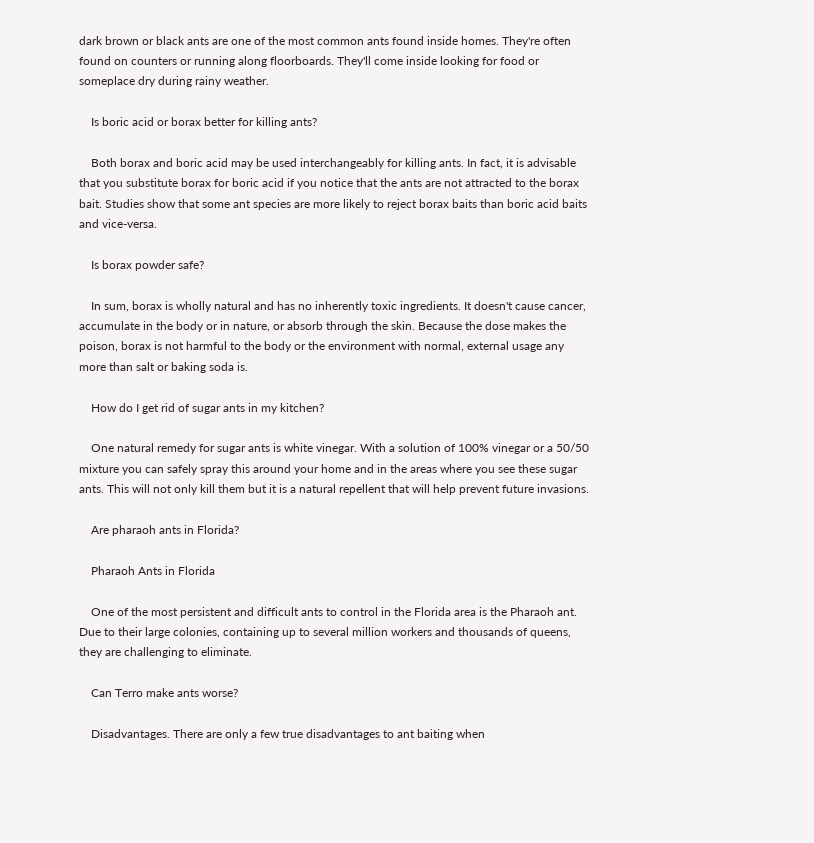dark brown or black ants are one of the most common ants found inside homes. They're often found on counters or running along floorboards. They'll come inside looking for food or someplace dry during rainy weather.

    Is boric acid or borax better for killing ants?

    Both borax and boric acid may be used interchangeably for killing ants. In fact, it is advisable that you substitute borax for boric acid if you notice that the ants are not attracted to the borax bait. Studies show that some ant species are more likely to reject borax baits than boric acid baits and vice-versa.

    Is borax powder safe?

    In sum, borax is wholly natural and has no inherently toxic ingredients. It doesn't cause cancer, accumulate in the body or in nature, or absorb through the skin. Because the dose makes the poison, borax is not harmful to the body or the environment with normal, external usage any more than salt or baking soda is.

    How do I get rid of sugar ants in my kitchen?

    One natural remedy for sugar ants is white vinegar. With a solution of 100% vinegar or a 50/50 mixture you can safely spray this around your home and in the areas where you see these sugar ants. This will not only kill them but it is a natural repellent that will help prevent future invasions.

    Are pharaoh ants in Florida?

    Pharaoh Ants in Florida

    One of the most persistent and difficult ants to control in the Florida area is the Pharaoh ant. Due to their large colonies, containing up to several million workers and thousands of queens, they are challenging to eliminate.

    Can Terro make ants worse?

    Disadvantages. There are only a few true disadvantages to ant baiting when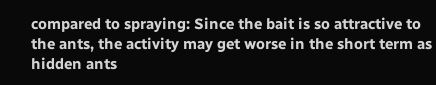compared to spraying: Since the bait is so attractive to the ants, the activity may get worse in the short term as hidden ants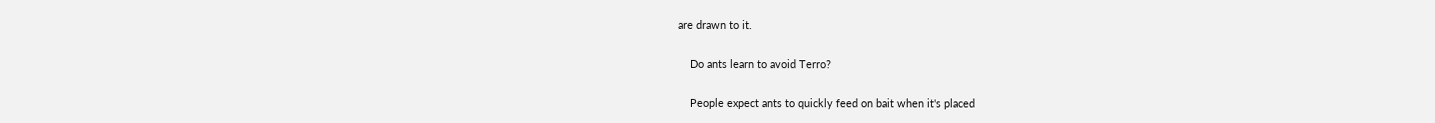are drawn to it.

    Do ants learn to avoid Terro?

    People expect ants to quickly feed on bait when it's placed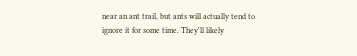near an ant trail, but ants will actually tend to ignore it for some time. They'll likely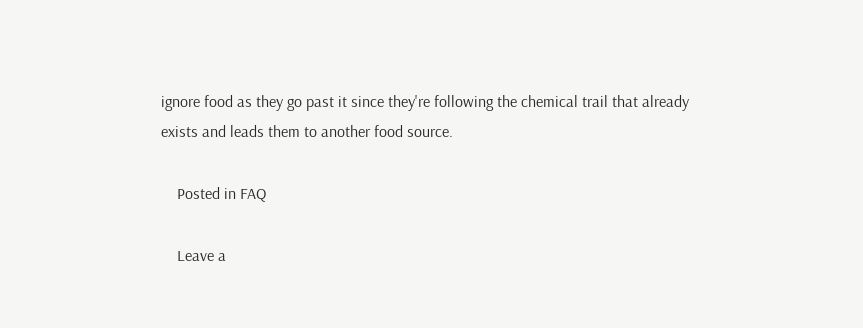ignore food as they go past it since they're following the chemical trail that already exists and leads them to another food source.

    Posted in FAQ

    Leave a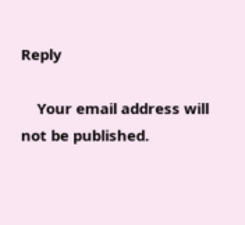Reply

    Your email address will not be published.